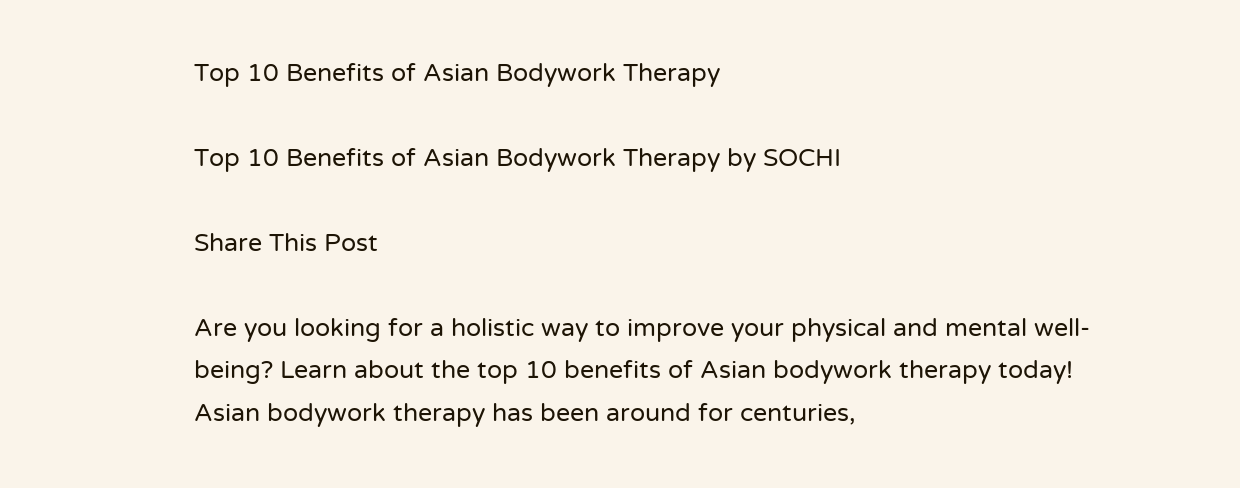Top 10 Benefits of Asian Bodywork Therapy

Top 10 Benefits of Asian Bodywork Therapy by SOCHI

Share This Post

Are you looking for a holistic way to improve your physical and mental well-being? Learn about the top 10 benefits of Asian bodywork therapy today! Asian bodywork therapy has been around for centuries,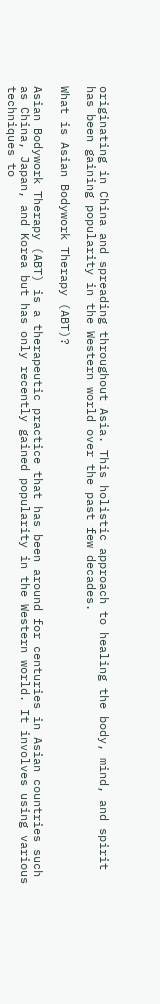originating in China and spreading throughout Asia. This holistic approach to healing the body, mind, and spirit has been gaining popularity in the Western world over the past few decades.

What is Asian Bodywork Therapy (ABT)?

Asian Bodywork Therapy (ABT) is a therapeutic practice that has been around for centuries in Asian countries such as China, Japan, and Korea but has only recently gained popularity in the Western world. It involves using various techniques to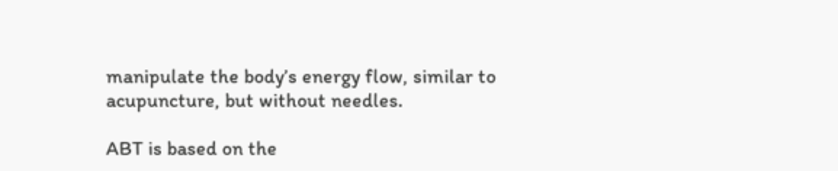manipulate the body’s energy flow, similar to acupuncture, but without needles.

ABT is based on the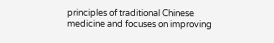principles of traditional Chinese medicine and focuses on improving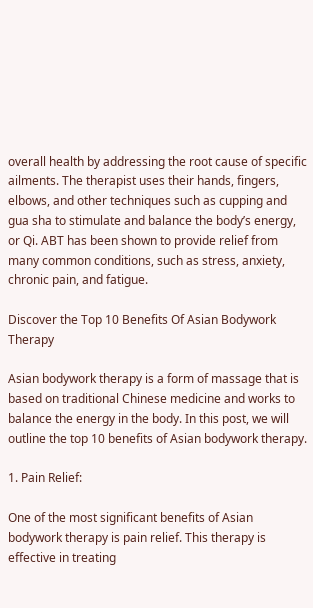overall health by addressing the root cause of specific ailments. The therapist uses their hands, fingers, elbows, and other techniques such as cupping and gua sha to stimulate and balance the body’s energy, or Qi. ABT has been shown to provide relief from many common conditions, such as stress, anxiety, chronic pain, and fatigue.

Discover the Top 10 Benefits Of Asian Bodywork Therapy

Asian bodywork therapy is a form of massage that is based on traditional Chinese medicine and works to balance the energy in the body. In this post, we will outline the top 10 benefits of Asian bodywork therapy.

1. Pain Relief:

One of the most significant benefits of Asian bodywork therapy is pain relief. This therapy is effective in treating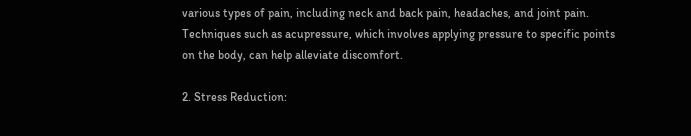various types of pain, including neck and back pain, headaches, and joint pain. Techniques such as acupressure, which involves applying pressure to specific points on the body, can help alleviate discomfort.

2. Stress Reduction: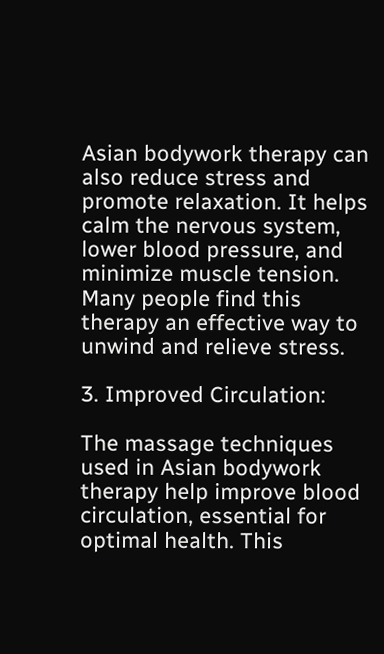Asian bodywork therapy can also reduce stress and promote relaxation. It helps calm the nervous system, lower blood pressure, and minimize muscle tension. Many people find this therapy an effective way to unwind and relieve stress.

3. Improved Circulation:

The massage techniques used in Asian bodywork therapy help improve blood circulation, essential for optimal health. This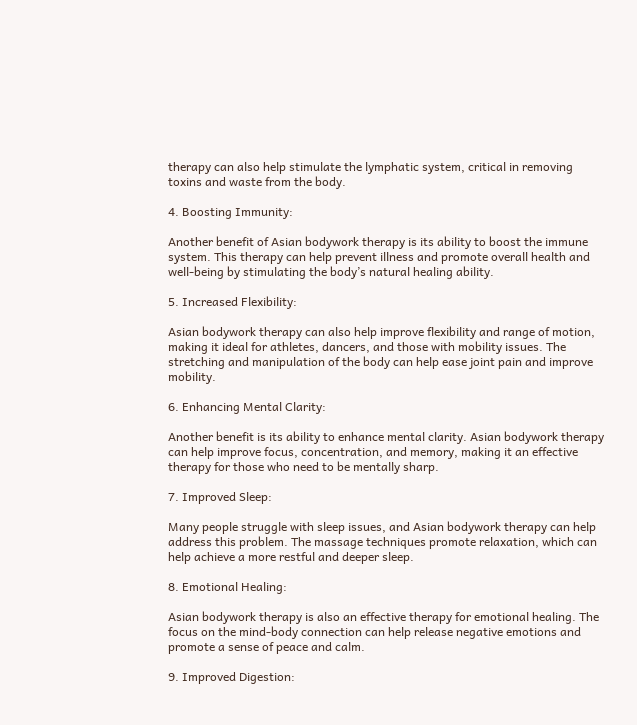therapy can also help stimulate the lymphatic system, critical in removing toxins and waste from the body.

4. Boosting Immunity:

Another benefit of Asian bodywork therapy is its ability to boost the immune system. This therapy can help prevent illness and promote overall health and well-being by stimulating the body’s natural healing ability.

5. Increased Flexibility:

Asian bodywork therapy can also help improve flexibility and range of motion, making it ideal for athletes, dancers, and those with mobility issues. The stretching and manipulation of the body can help ease joint pain and improve mobility.

6. Enhancing Mental Clarity:

Another benefit is its ability to enhance mental clarity. Asian bodywork therapy can help improve focus, concentration, and memory, making it an effective therapy for those who need to be mentally sharp.

7. Improved Sleep:

Many people struggle with sleep issues, and Asian bodywork therapy can help address this problem. The massage techniques promote relaxation, which can help achieve a more restful and deeper sleep.

8. Emotional Healing:

Asian bodywork therapy is also an effective therapy for emotional healing. The focus on the mind-body connection can help release negative emotions and promote a sense of peace and calm.

9. Improved Digestion: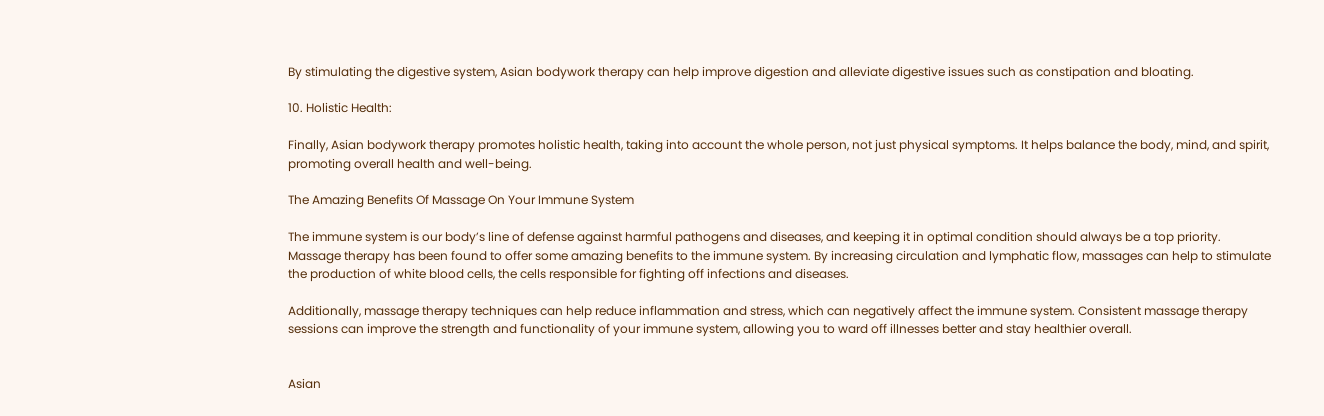By stimulating the digestive system, Asian bodywork therapy can help improve digestion and alleviate digestive issues such as constipation and bloating.

10. Holistic Health:

Finally, Asian bodywork therapy promotes holistic health, taking into account the whole person, not just physical symptoms. It helps balance the body, mind, and spirit, promoting overall health and well-being.

The Amazing Benefits Of Massage On Your Immune System

The immune system is our body’s line of defense against harmful pathogens and diseases, and keeping it in optimal condition should always be a top priority. Massage therapy has been found to offer some amazing benefits to the immune system. By increasing circulation and lymphatic flow, massages can help to stimulate the production of white blood cells, the cells responsible for fighting off infections and diseases.

Additionally, massage therapy techniques can help reduce inflammation and stress, which can negatively affect the immune system. Consistent massage therapy sessions can improve the strength and functionality of your immune system, allowing you to ward off illnesses better and stay healthier overall.


Asian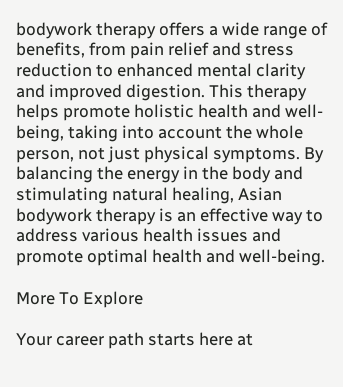bodywork therapy offers a wide range of benefits, from pain relief and stress reduction to enhanced mental clarity and improved digestion. This therapy helps promote holistic health and well-being, taking into account the whole person, not just physical symptoms. By balancing the energy in the body and stimulating natural healing, Asian bodywork therapy is an effective way to address various health issues and promote optimal health and well-being.

More To Explore

Your career path starts here at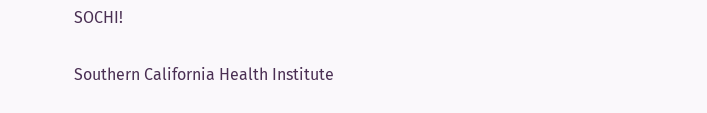SOCHI!

Southern California Health Institute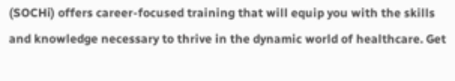(SOCHi) offers career-focused training that will equip you with the skills and knowledge necessary to thrive in the dynamic world of healthcare. Get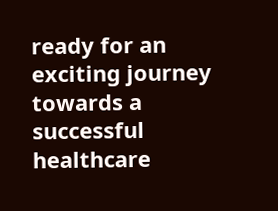ready for an exciting journey towards a successful healthcare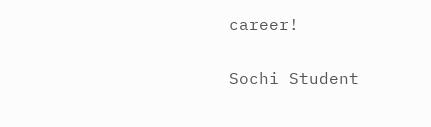career!

Sochi Student